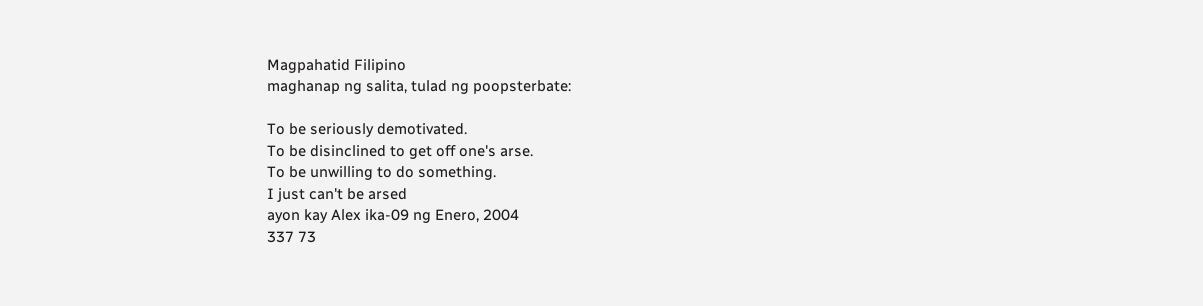Magpahatid Filipino
maghanap ng salita, tulad ng poopsterbate:

To be seriously demotivated.
To be disinclined to get off one's arse.
To be unwilling to do something.
I just can't be arsed
ayon kay Alex ika-09 ng Enero, 2004
337 73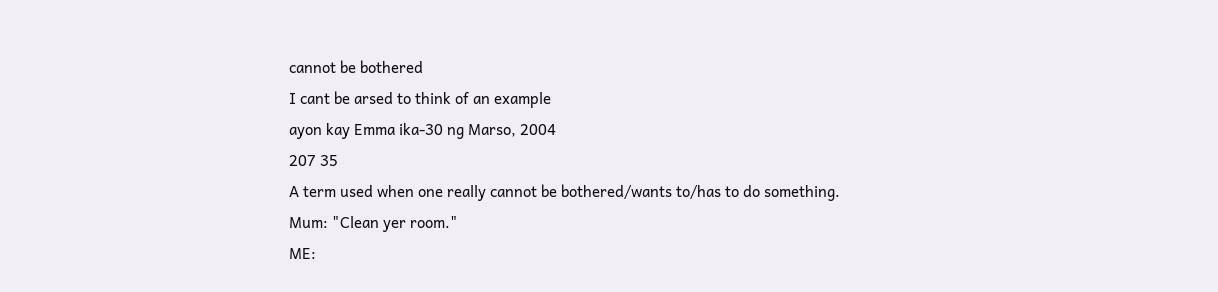cannot be bothered
I cant be arsed to think of an example
ayon kay Emma ika-30 ng Marso, 2004
207 35
A term used when one really cannot be bothered/wants to/has to do something.
Mum: "Clean yer room."
ME: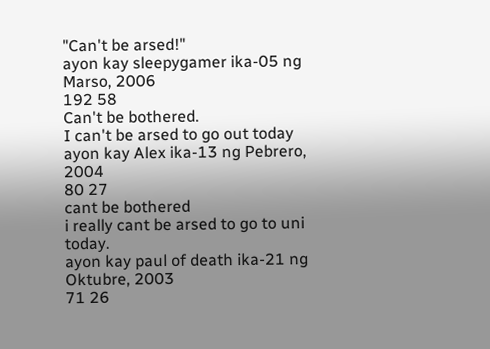"Can't be arsed!"
ayon kay sleepygamer ika-05 ng Marso, 2006
192 58
Can't be bothered.
I can't be arsed to go out today
ayon kay Alex ika-13 ng Pebrero, 2004
80 27
cant be bothered
i really cant be arsed to go to uni today.
ayon kay paul of death ika-21 ng Oktubre, 2003
71 26